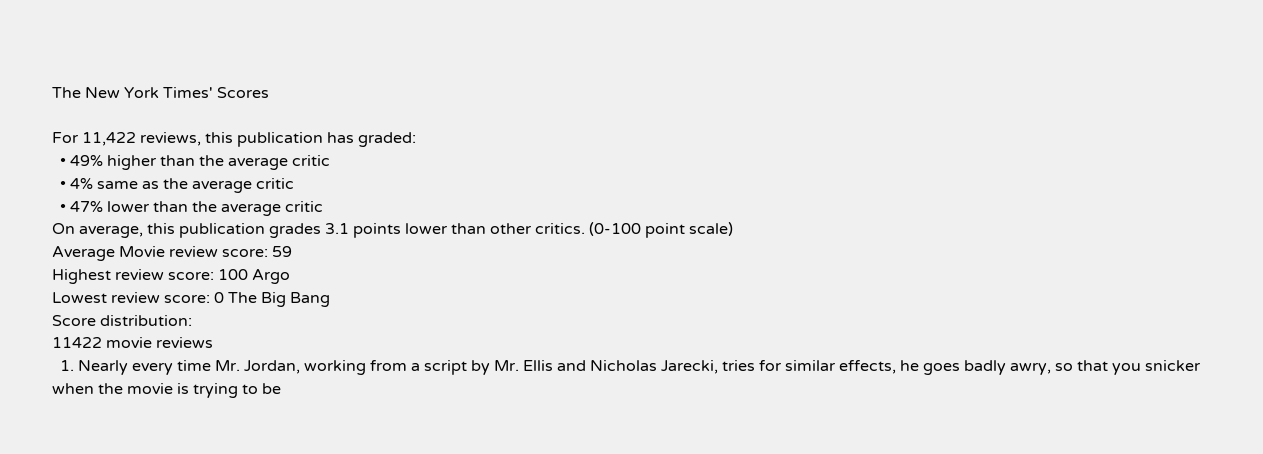The New York Times' Scores

For 11,422 reviews, this publication has graded:
  • 49% higher than the average critic
  • 4% same as the average critic
  • 47% lower than the average critic
On average, this publication grades 3.1 points lower than other critics. (0-100 point scale)
Average Movie review score: 59
Highest review score: 100 Argo
Lowest review score: 0 The Big Bang
Score distribution:
11422 movie reviews
  1. Nearly every time Mr. Jordan, working from a script by Mr. Ellis and Nicholas Jarecki, tries for similar effects, he goes badly awry, so that you snicker when the movie is trying to be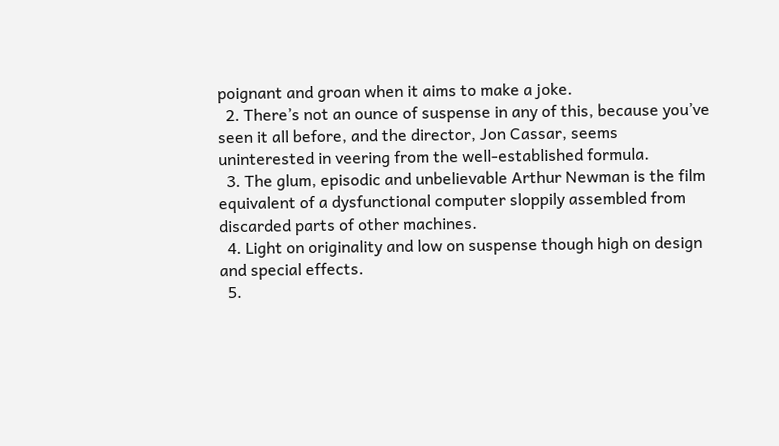poignant and groan when it aims to make a joke.
  2. There’s not an ounce of suspense in any of this, because you’ve seen it all before, and the director, Jon Cassar, seems uninterested in veering from the well-established formula.
  3. The glum, episodic and unbelievable Arthur Newman is the film equivalent of a dysfunctional computer sloppily assembled from discarded parts of other machines.
  4. Light on originality and low on suspense though high on design and special effects.
  5.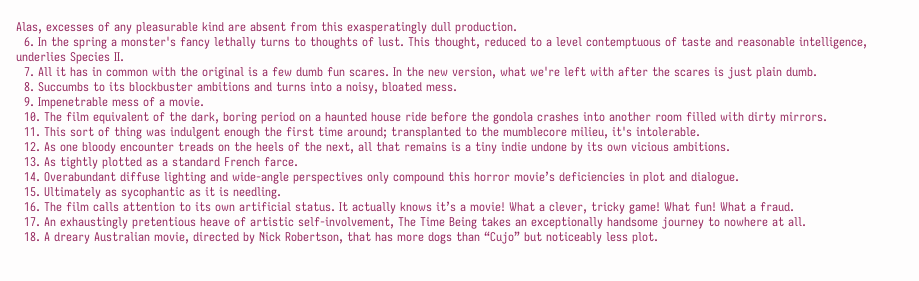Alas, excesses of any pleasurable kind are absent from this exasperatingly dull production.
  6. In the spring a monster's fancy lethally turns to thoughts of lust. This thought, reduced to a level contemptuous of taste and reasonable intelligence, underlies Species II.
  7. All it has in common with the original is a few dumb fun scares. In the new version, what we're left with after the scares is just plain dumb.
  8. Succumbs to its blockbuster ambitions and turns into a noisy, bloated mess.
  9. Impenetrable mess of a movie.
  10. The film equivalent of the dark, boring period on a haunted house ride before the gondola crashes into another room filled with dirty mirrors.
  11. This sort of thing was indulgent enough the first time around; transplanted to the mumblecore milieu, it's intolerable.
  12. As one bloody encounter treads on the heels of the next, all that remains is a tiny indie undone by its own vicious ambitions.
  13. As tightly plotted as a standard French farce.
  14. Overabundant diffuse lighting and wide-angle perspectives only compound this horror movie’s deficiencies in plot and dialogue.
  15. Ultimately as sycophantic as it is needling.
  16. The film calls attention to its own artificial status. It actually knows it’s a movie! What a clever, tricky game! What fun! What a fraud.
  17. An exhaustingly pretentious heave of artistic self-involvement, The Time Being takes an exceptionally handsome journey to nowhere at all.
  18. A dreary Australian movie, directed by Nick Robertson, that has more dogs than “Cujo” but noticeably less plot.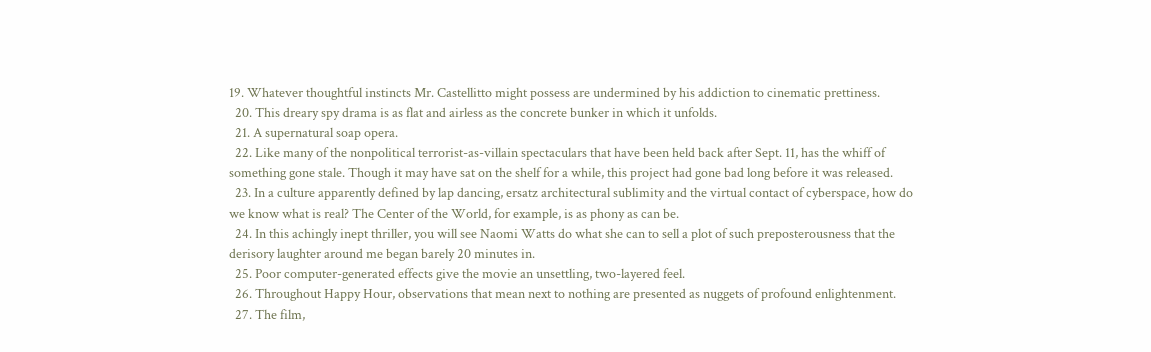19. Whatever thoughtful instincts Mr. Castellitto might possess are undermined by his addiction to cinematic prettiness.
  20. This dreary spy drama is as flat and airless as the concrete bunker in which it unfolds.
  21. A supernatural soap opera.
  22. Like many of the nonpolitical terrorist-as-villain spectaculars that have been held back after Sept. 11, has the whiff of something gone stale. Though it may have sat on the shelf for a while, this project had gone bad long before it was released.
  23. In a culture apparently defined by lap dancing, ersatz architectural sublimity and the virtual contact of cyberspace, how do we know what is real? The Center of the World, for example, is as phony as can be.
  24. In this achingly inept thriller, you will see Naomi Watts do what she can to sell a plot of such preposterousness that the derisory laughter around me began barely 20 minutes in.
  25. Poor computer-generated effects give the movie an unsettling, two-layered feel.
  26. Throughout Happy Hour, observations that mean next to nothing are presented as nuggets of profound enlightenment.
  27. The film,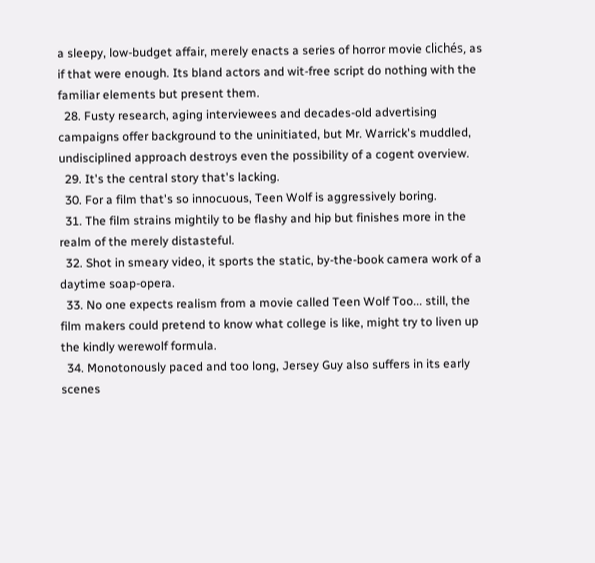a sleepy, low-budget affair, merely enacts a series of horror movie clichés, as if that were enough. Its bland actors and wit-free script do nothing with the familiar elements but present them.
  28. Fusty research, aging interviewees and decades-old advertising campaigns offer background to the uninitiated, but Mr. Warrick's muddled, undisciplined approach destroys even the possibility of a cogent overview.
  29. It's the central story that's lacking.
  30. For a film that's so innocuous, Teen Wolf is aggressively boring.
  31. The film strains mightily to be flashy and hip but finishes more in the realm of the merely distasteful.
  32. Shot in smeary video, it sports the static, by-the-book camera work of a daytime soap-opera.
  33. No one expects realism from a movie called Teen Wolf Too... still, the film makers could pretend to know what college is like, might try to liven up the kindly werewolf formula.
  34. Monotonously paced and too long, Jersey Guy also suffers in its early scenes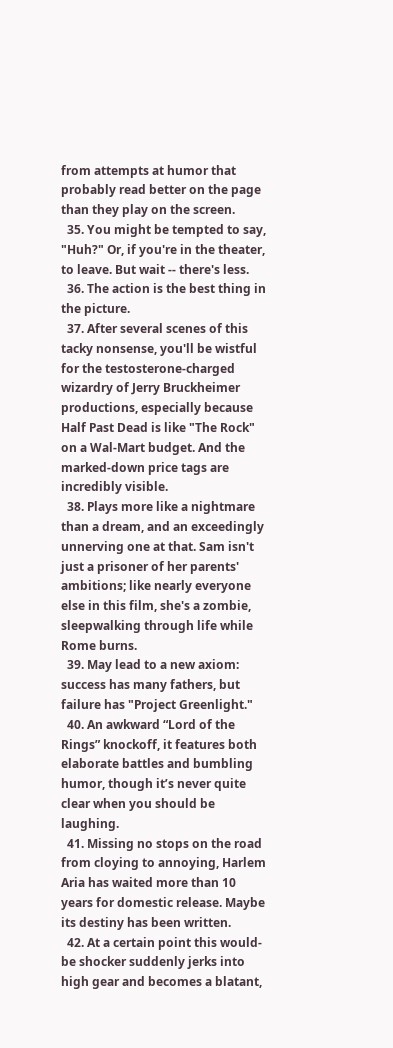from attempts at humor that probably read better on the page than they play on the screen.
  35. You might be tempted to say, "Huh?" Or, if you're in the theater, to leave. But wait -- there's less.
  36. The action is the best thing in the picture.
  37. After several scenes of this tacky nonsense, you'll be wistful for the testosterone-charged wizardry of Jerry Bruckheimer productions, especially because Half Past Dead is like "The Rock" on a Wal-Mart budget. And the marked-down price tags are incredibly visible.
  38. Plays more like a nightmare than a dream, and an exceedingly unnerving one at that. Sam isn't just a prisoner of her parents' ambitions; like nearly everyone else in this film, she's a zombie, sleepwalking through life while Rome burns.
  39. May lead to a new axiom: success has many fathers, but failure has "Project Greenlight."
  40. An awkward “Lord of the Rings” knockoff, it features both elaborate battles and bumbling humor, though it’s never quite clear when you should be laughing.
  41. Missing no stops on the road from cloying to annoying, Harlem Aria has waited more than 10 years for domestic release. Maybe its destiny has been written.
  42. At a certain point this would-be shocker suddenly jerks into high gear and becomes a blatant,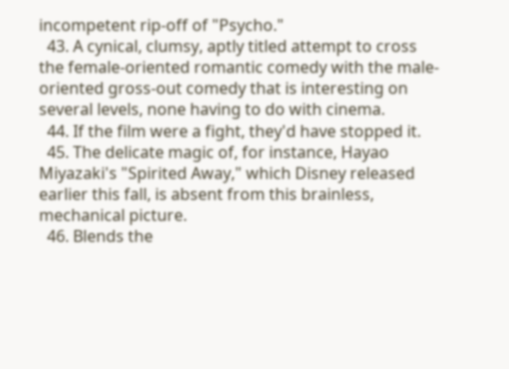incompetent rip-off of "Psycho."
  43. A cynical, clumsy, aptly titled attempt to cross the female-oriented romantic comedy with the male-oriented gross-out comedy that is interesting on several levels, none having to do with cinema.
  44. If the film were a fight, they'd have stopped it.
  45. The delicate magic of, for instance, Hayao Miyazaki's "Spirited Away," which Disney released earlier this fall, is absent from this brainless, mechanical picture.
  46. Blends the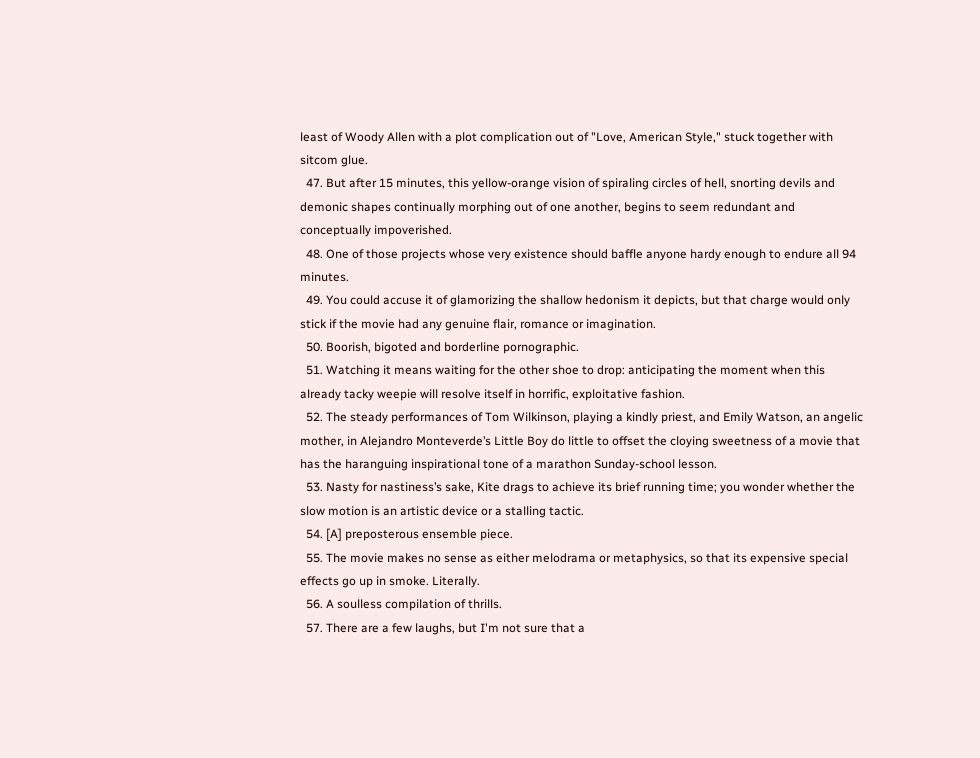least of Woody Allen with a plot complication out of "Love, American Style," stuck together with sitcom glue.
  47. But after 15 minutes, this yellow-orange vision of spiraling circles of hell, snorting devils and demonic shapes continually morphing out of one another, begins to seem redundant and conceptually impoverished.
  48. One of those projects whose very existence should baffle anyone hardy enough to endure all 94 minutes.
  49. You could accuse it of glamorizing the shallow hedonism it depicts, but that charge would only stick if the movie had any genuine flair, romance or imagination.
  50. Boorish, bigoted and borderline pornographic.
  51. Watching it means waiting for the other shoe to drop: anticipating the moment when this already tacky weepie will resolve itself in horrific, exploitative fashion.
  52. The steady performances of Tom Wilkinson, playing a kindly priest, and Emily Watson, an angelic mother, in Alejandro Monteverde’s Little Boy do little to offset the cloying sweetness of a movie that has the haranguing inspirational tone of a marathon Sunday-school lesson.
  53. Nasty for nastiness’s sake, Kite drags to achieve its brief running time; you wonder whether the slow motion is an artistic device or a stalling tactic.
  54. [A] preposterous ensemble piece.
  55. The movie makes no sense as either melodrama or metaphysics, so that its expensive special effects go up in smoke. Literally.
  56. A soulless compilation of thrills.
  57. There are a few laughs, but I'm not sure that a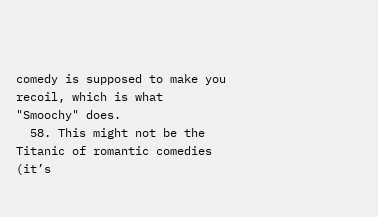comedy is supposed to make you recoil, which is what "Smoochy" does.
  58. This might not be the Titanic of romantic comedies (it’s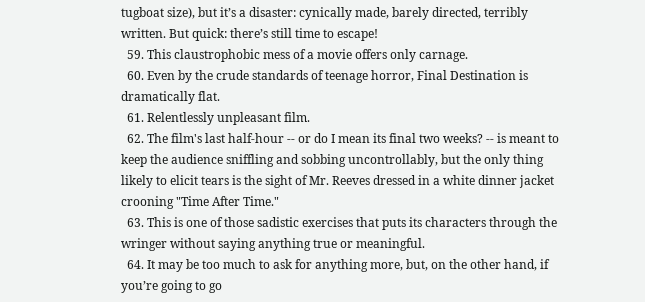tugboat size), but it’s a disaster: cynically made, barely directed, terribly written. But quick: there’s still time to escape!
  59. This claustrophobic mess of a movie offers only carnage.
  60. Even by the crude standards of teenage horror, Final Destination is dramatically flat.
  61. Relentlessly unpleasant film.
  62. The film's last half-hour -- or do I mean its final two weeks? -- is meant to keep the audience sniffling and sobbing uncontrollably, but the only thing likely to elicit tears is the sight of Mr. Reeves dressed in a white dinner jacket crooning "Time After Time."
  63. This is one of those sadistic exercises that puts its characters through the wringer without saying anything true or meaningful.
  64. It may be too much to ask for anything more, but, on the other hand, if you’re going to go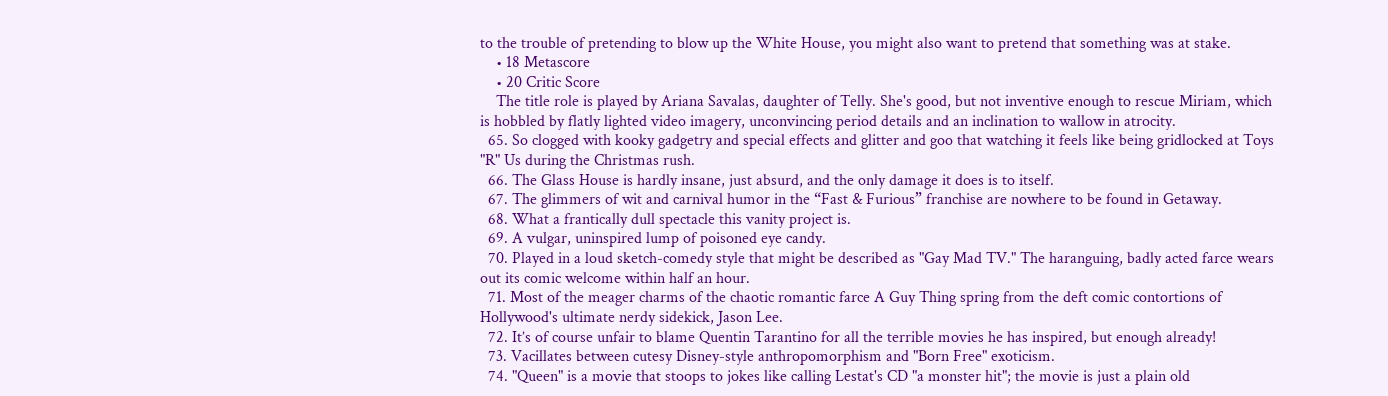to the trouble of pretending to blow up the White House, you might also want to pretend that something was at stake.
    • 18 Metascore
    • 20 Critic Score
    The title role is played by Ariana Savalas, daughter of Telly. She's good, but not inventive enough to rescue Miriam, which is hobbled by flatly lighted video imagery, unconvincing period details and an inclination to wallow in atrocity.
  65. So clogged with kooky gadgetry and special effects and glitter and goo that watching it feels like being gridlocked at Toys "R" Us during the Christmas rush.
  66. The Glass House is hardly insane, just absurd, and the only damage it does is to itself.
  67. The glimmers of wit and carnival humor in the “Fast & Furious” franchise are nowhere to be found in Getaway.
  68. What a frantically dull spectacle this vanity project is.
  69. A vulgar, uninspired lump of poisoned eye candy.
  70. Played in a loud sketch-comedy style that might be described as "Gay Mad TV." The haranguing, badly acted farce wears out its comic welcome within half an hour.
  71. Most of the meager charms of the chaotic romantic farce A Guy Thing spring from the deft comic contortions of Hollywood's ultimate nerdy sidekick, Jason Lee.
  72. It’s of course unfair to blame Quentin Tarantino for all the terrible movies he has inspired, but enough already!
  73. Vacillates between cutesy Disney-style anthropomorphism and "Born Free" exoticism.
  74. "Queen" is a movie that stoops to jokes like calling Lestat's CD "a monster hit"; the movie is just a plain old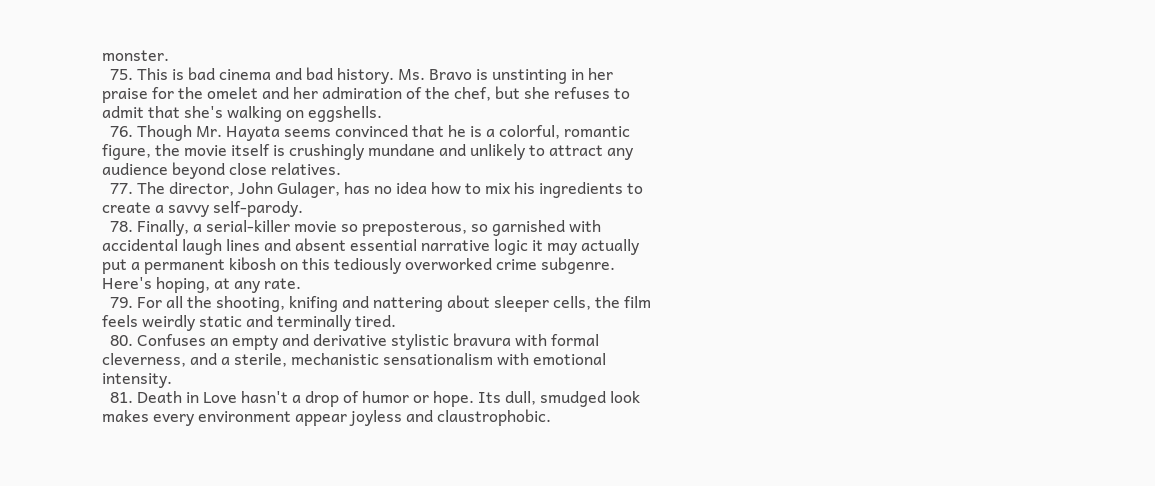monster.
  75. This is bad cinema and bad history. Ms. Bravo is unstinting in her praise for the omelet and her admiration of the chef, but she refuses to admit that she's walking on eggshells.
  76. Though Mr. Hayata seems convinced that he is a colorful, romantic figure, the movie itself is crushingly mundane and unlikely to attract any audience beyond close relatives.
  77. The director, John Gulager, has no idea how to mix his ingredients to create a savvy self-parody.
  78. Finally, a serial-killer movie so preposterous, so garnished with accidental laugh lines and absent essential narrative logic it may actually put a permanent kibosh on this tediously overworked crime subgenre. Here's hoping, at any rate.
  79. For all the shooting, knifing and nattering about sleeper cells, the film feels weirdly static and terminally tired.
  80. Confuses an empty and derivative stylistic bravura with formal cleverness, and a sterile, mechanistic sensationalism with emotional intensity.
  81. Death in Love hasn't a drop of humor or hope. Its dull, smudged look makes every environment appear joyless and claustrophobic.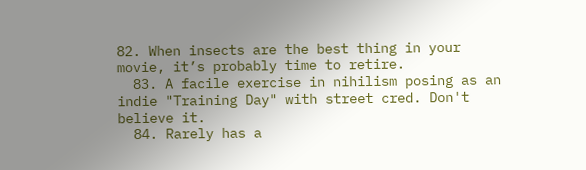82. When insects are the best thing in your movie, it’s probably time to retire.
  83. A facile exercise in nihilism posing as an indie "Training Day" with street cred. Don't believe it.
  84. Rarely has a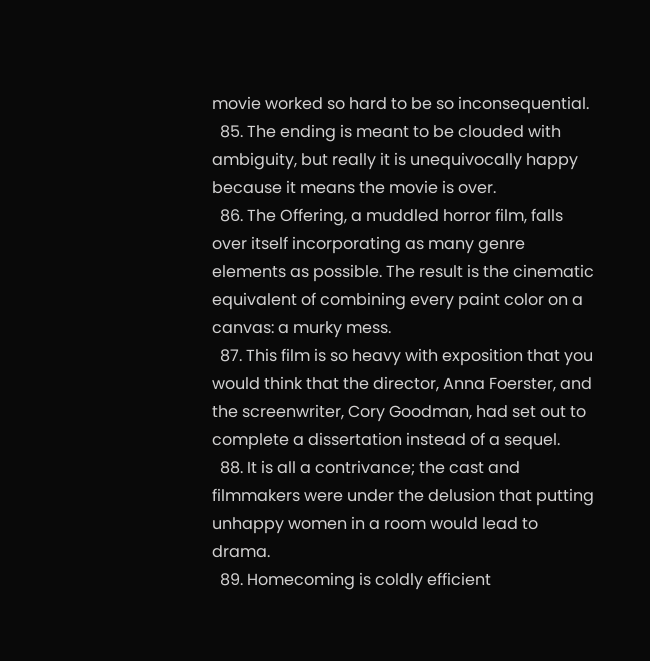movie worked so hard to be so inconsequential.
  85. The ending is meant to be clouded with ambiguity, but really it is unequivocally happy because it means the movie is over.
  86. The Offering, a muddled horror film, falls over itself incorporating as many genre elements as possible. The result is the cinematic equivalent of combining every paint color on a canvas: a murky mess.
  87. This film is so heavy with exposition that you would think that the director, Anna Foerster, and the screenwriter, Cory Goodman, had set out to complete a dissertation instead of a sequel.
  88. It is all a contrivance; the cast and filmmakers were under the delusion that putting unhappy women in a room would lead to drama.
  89. Homecoming is coldly efficient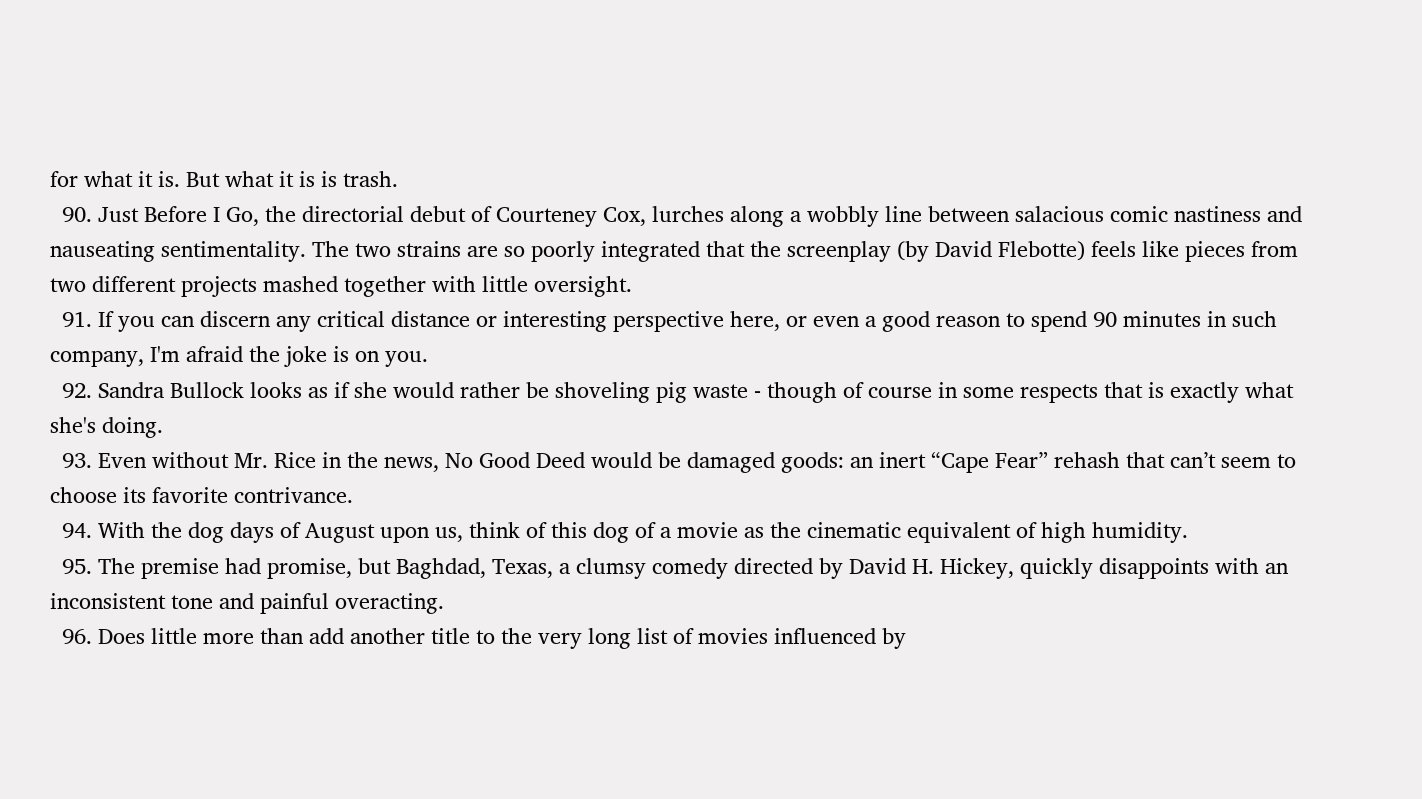for what it is. But what it is is trash.
  90. Just Before I Go, the directorial debut of Courteney Cox, lurches along a wobbly line between salacious comic nastiness and nauseating sentimentality. The two strains are so poorly integrated that the screenplay (by David Flebotte) feels like pieces from two different projects mashed together with little oversight.
  91. If you can discern any critical distance or interesting perspective here, or even a good reason to spend 90 minutes in such company, I'm afraid the joke is on you.
  92. Sandra Bullock looks as if she would rather be shoveling pig waste - though of course in some respects that is exactly what she's doing.
  93. Even without Mr. Rice in the news, No Good Deed would be damaged goods: an inert “Cape Fear” rehash that can’t seem to choose its favorite contrivance.
  94. With the dog days of August upon us, think of this dog of a movie as the cinematic equivalent of high humidity.
  95. The premise had promise, but Baghdad, Texas, a clumsy comedy directed by David H. Hickey, quickly disappoints with an inconsistent tone and painful overacting.
  96. Does little more than add another title to the very long list of movies influenced by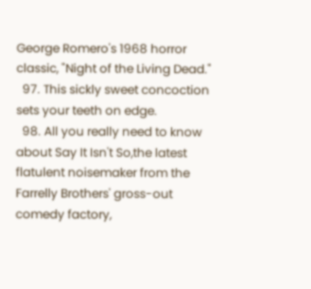George Romero's 1968 horror classic, "Night of the Living Dead."
  97. This sickly sweet concoction sets your teeth on edge.
  98. All you really need to know about Say It Isn't So,the latest flatulent noisemaker from the Farrelly Brothers' gross-out comedy factory,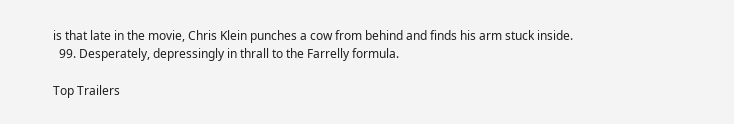is that late in the movie, Chris Klein punches a cow from behind and finds his arm stuck inside.
  99. Desperately, depressingly in thrall to the Farrelly formula.

Top Trailers